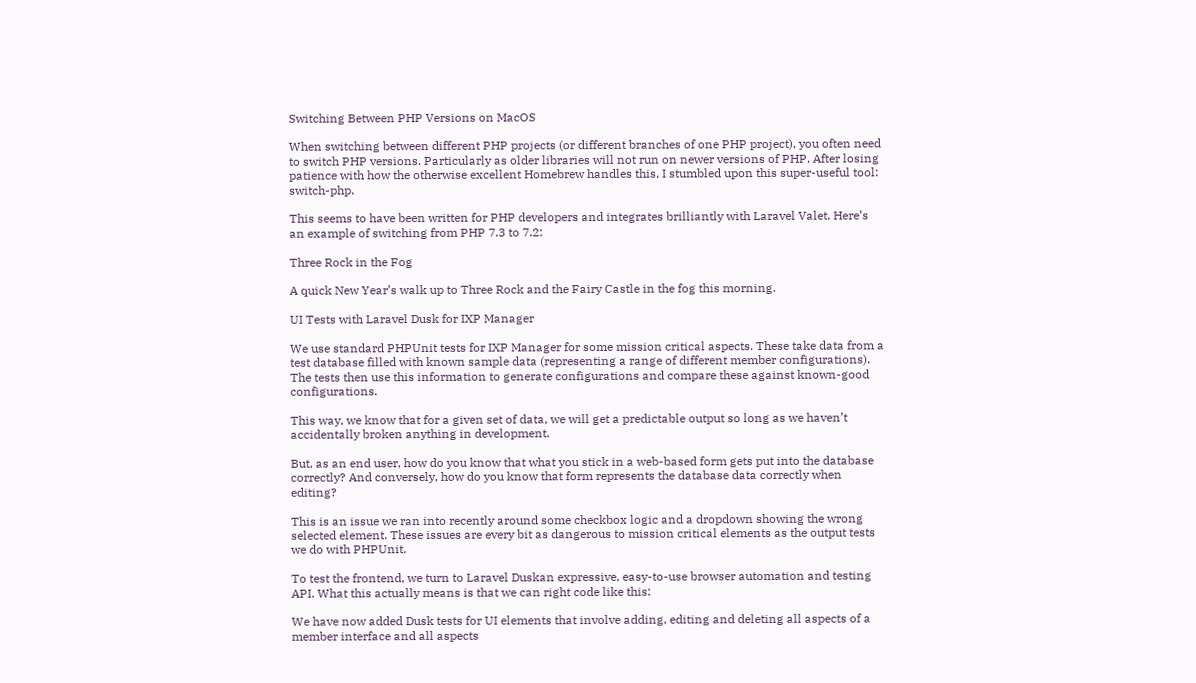Switching Between PHP Versions on MacOS

When switching between different PHP projects (or different branches of one PHP project), you often need to switch PHP versions. Particularly as older libraries will not run on newer versions of PHP. After losing patience with how the otherwise excellent Homebrew handles this, I stumbled upon this super-useful tool: switch-php.

This seems to have been written for PHP developers and integrates brilliantly with Laravel Valet. Here’s an example of switching from PHP 7.3 to 7.2:

Three Rock in the Fog

A quick New Year’s walk up to Three Rock and the Fairy Castle in the fog this morning.

UI Tests with Laravel Dusk for IXP Manager

We use standard PHPUnit tests for IXP Manager for some mission critical aspects. These take data from a test database filled with known sample data (representing a range of different member configurations). The tests then use this information to generate configurations and compare these against known-good configurations.

This way, we know that for a given set of data, we will get a predictable output so long as we haven’t accidentally broken anything in development.

But, as an end user, how do you know that what you stick in a web-based form gets put into the database correctly? And conversely, how do you know that form represents the database data correctly when editing?

This is an issue we ran into recently around some checkbox logic and a dropdown showing the wrong selected element. These issues are every bit as dangerous to mission critical elements as the output tests we do with PHPUnit.

To test the frontend, we turn to Laravel Duskan expressive, easy-to-use browser automation and testing API. What this actually means is that we can right code like this:

We have now added Dusk tests for UI elements that involve adding, editing and deleting all aspects of a member interface and all aspects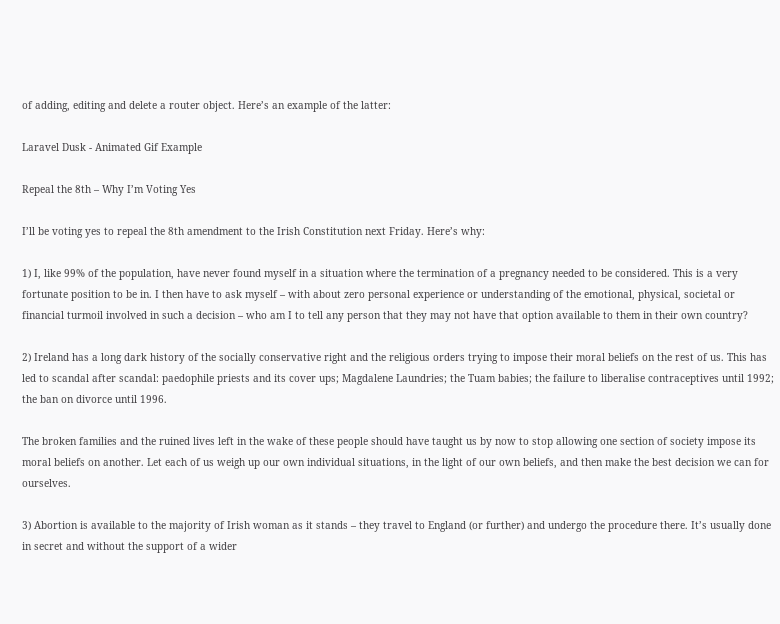of adding, editing and delete a router object. Here’s an example of the latter:

Laravel Dusk - Animated Gif Example

Repeal the 8th – Why I’m Voting Yes

I’ll be voting yes to repeal the 8th amendment to the Irish Constitution next Friday. Here’s why:

1) I, like 99% of the population, have never found myself in a situation where the termination of a pregnancy needed to be considered. This is a very fortunate position to be in. I then have to ask myself – with about zero personal experience or understanding of the emotional, physical, societal or financial turmoil involved in such a decision – who am I to tell any person that they may not have that option available to them in their own country?

2) Ireland has a long dark history of the socially conservative right and the religious orders trying to impose their moral beliefs on the rest of us. This has led to scandal after scandal: paedophile priests and its cover ups; Magdalene Laundries; the Tuam babies; the failure to liberalise contraceptives until 1992; the ban on divorce until 1996.

The broken families and the ruined lives left in the wake of these people should have taught us by now to stop allowing one section of society impose its moral beliefs on another. Let each of us weigh up our own individual situations, in the light of our own beliefs, and then make the best decision we can for ourselves.

3) Abortion is available to the majority of Irish woman as it stands – they travel to England (or further) and undergo the procedure there. It’s usually done in secret and without the support of a wider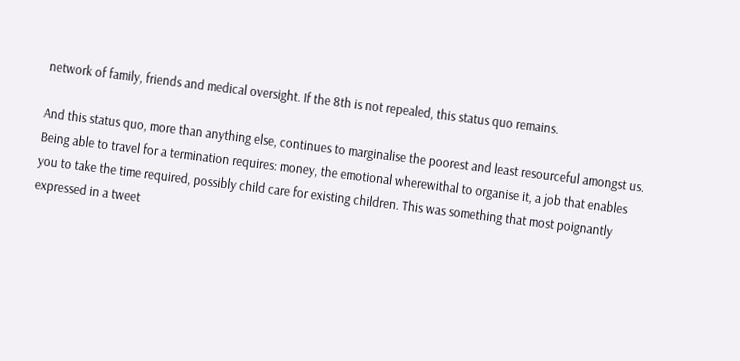network of family, friends and medical oversight. If the 8th is not repealed, this status quo remains.

And this status quo, more than anything else, continues to marginalise the poorest and least resourceful amongst us. Being able to travel for a termination requires: money, the emotional wherewithal to organise it, a job that enables you to take the time required, possibly child care for existing children. This was something that most poignantly expressed in a tweet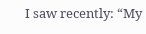I saw recently: “My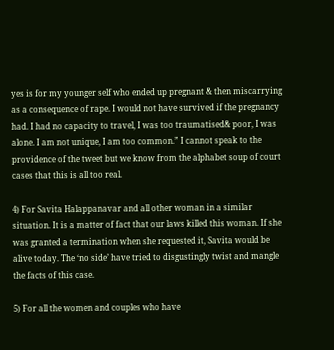yes is for my younger self who ended up pregnant & then miscarrying as a consequence of rape. I would not have survived if the pregnancy had. I had no capacity to travel, I was too traumatised& poor, I was alone. I am not unique, I am too common.” I cannot speak to the providence of the tweet but we know from the alphabet soup of court cases that this is all too real.

4) For Savita Halappanavar and all other woman in a similar situation. It is a matter of fact that our laws killed this woman. If she was granted a termination when she requested it, Savita would be alive today. The ‘no side’ have tried to disgustingly twist and mangle the facts of this case.

5) For all the women and couples who have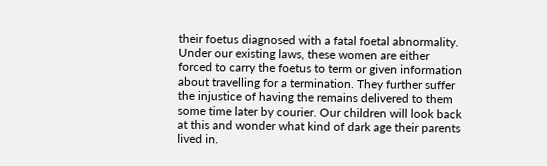their foetus diagnosed with a fatal foetal abnormality. Under our existing laws, these women are either forced to carry the foetus to term or given information about travelling for a termination. They further suffer the injustice of having the remains delivered to them some time later by courier. Our children will look back at this and wonder what kind of dark age their parents lived in.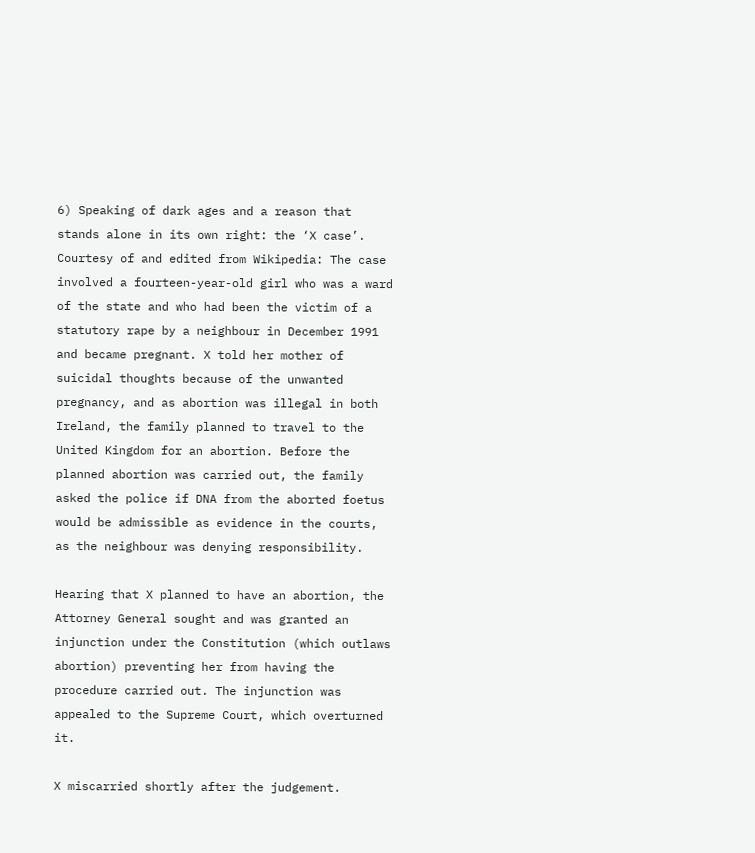6) Speaking of dark ages and a reason that stands alone in its own right: the ‘X case’. Courtesy of and edited from Wikipedia: The case involved a fourteen-year-old girl who was a ward of the state and who had been the victim of a statutory rape by a neighbour in December 1991 and became pregnant. X told her mother of suicidal thoughts because of the unwanted pregnancy, and as abortion was illegal in both Ireland, the family planned to travel to the United Kingdom for an abortion. Before the planned abortion was carried out, the family asked the police if DNA from the aborted foetus would be admissible as evidence in the courts, as the neighbour was denying responsibility.

Hearing that X planned to have an abortion, the Attorney General sought and was granted an injunction under the Constitution (which outlaws abortion) preventing her from having the procedure carried out. The injunction was appealed to the Supreme Court, which overturned it.

X miscarried shortly after the judgement.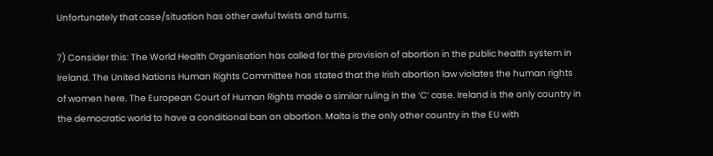Unfortunately that case/situation has other awful twists and turns.

7) Consider this: The World Health Organisation has called for the provision of abortion in the public health system in Ireland. The United Nations Human Rights Committee has stated that the Irish abortion law violates the human rights of women here. The European Court of Human Rights made a similar ruling in the ‘C’ case. Ireland is the only country in the democratic world to have a conditional ban on abortion. Malta is the only other country in the EU with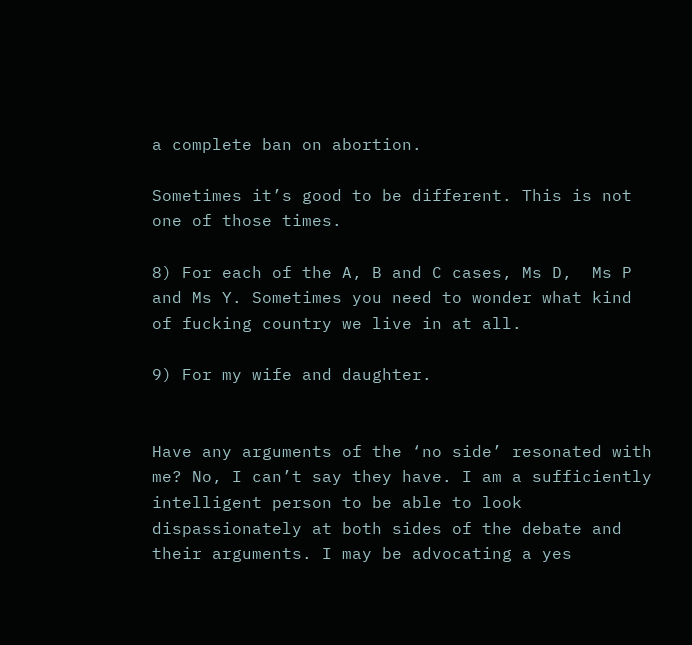a complete ban on abortion.

Sometimes it’s good to be different. This is not one of those times.

8) For each of the A, B and C cases, Ms D,  Ms P and Ms Y. Sometimes you need to wonder what kind of fucking country we live in at all.

9) For my wife and daughter.


Have any arguments of the ‘no side’ resonated with me? No, I can’t say they have. I am a sufficiently intelligent person to be able to look dispassionately at both sides of the debate and their arguments. I may be advocating a yes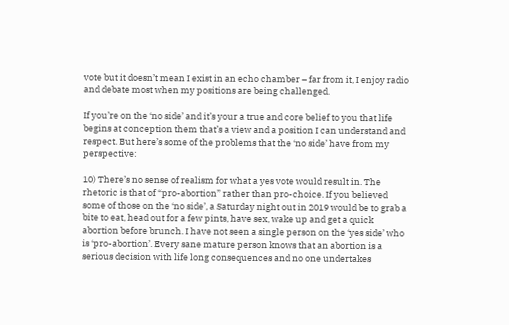vote but it doesn’t mean I exist in an echo chamber – far from it, I enjoy radio and debate most when my positions are being challenged.

If you’re on the ‘no side’ and it’s your a true and core belief to you that life begins at conception them that’s a view and a position I can understand and respect. But here’s some of the problems that the ‘no side’ have from my perspective:

10) There’s no sense of realism for what a yes vote would result in. The rhetoric is that of “pro-abortion” rather than pro-choice. If you believed some of those on the ‘no side’, a Saturday night out in 2019 would be to grab a bite to eat, head out for a few pints, have sex, wake up and get a quick abortion before brunch. I have not seen a single person on the ‘yes side’ who is ‘pro-abortion’. Every sane mature person knows that an abortion is a serious decision with life long consequences and no one undertakes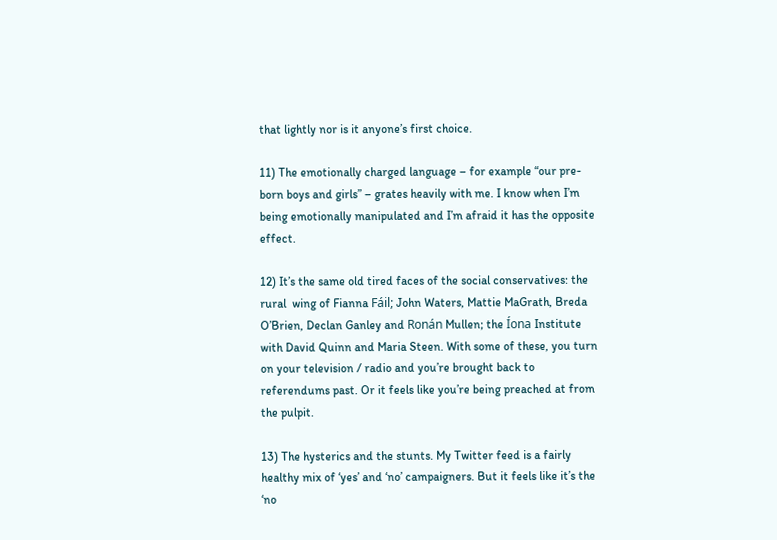that lightly nor is it anyone’s first choice.

11) The emotionally charged language – for example “our pre-born boys and girls” – grates heavily with me. I know when I’m being emotionally manipulated and I’m afraid it has the opposite effect.

12) It’s the same old tired faces of the social conservatives: the rural  wing of Fianna Fáil; John Waters, Mattie MaGrath, Breda O’Brien, Declan Ganley and Ronán Mullen; the Íona Institute with David Quinn and Maria Steen. With some of these, you turn on your television / radio and you’re brought back to referendums past. Or it feels like you’re being preached at from the pulpit.

13) The hysterics and the stunts. My Twitter feed is a fairly healthy mix of ‘yes’ and ‘no’ campaigners. But it feels like it’s the ‘no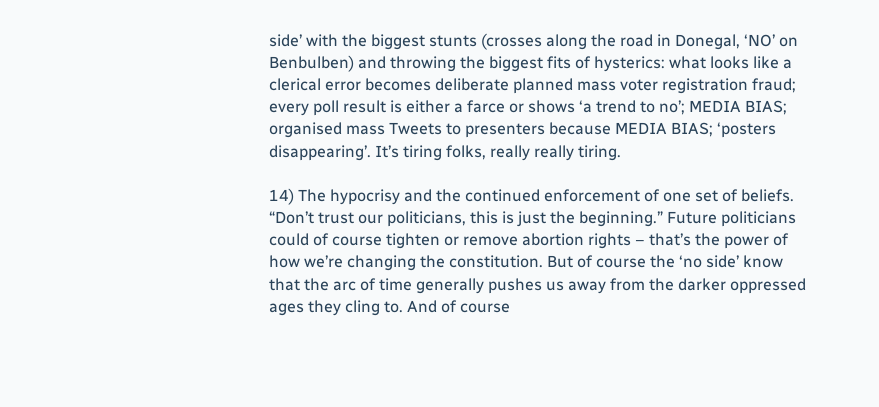side’ with the biggest stunts (crosses along the road in Donegal, ‘NO’ on Benbulben) and throwing the biggest fits of hysterics: what looks like a clerical error becomes deliberate planned mass voter registration fraud; every poll result is either a farce or shows ‘a trend to no’; MEDIA BIAS; organised mass Tweets to presenters because MEDIA BIAS; ‘posters disappearing’. It’s tiring folks, really really tiring.

14) The hypocrisy and the continued enforcement of one set of beliefs. “Don’t trust our politicians, this is just the beginning.” Future politicians could of course tighten or remove abortion rights – that’s the power of how we’re changing the constitution. But of course the ‘no side’ know that the arc of time generally pushes us away from the darker oppressed ages they cling to. And of course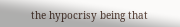the hypocrisy being that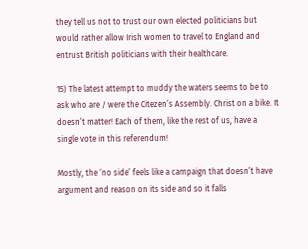they tell us not to trust our own elected politicians but would rather allow Irish women to travel to England and entrust British politicians with their healthcare.

15) The latest attempt to muddy the waters seems to be to ask who are / were the Citezen’s Assembly. Christ on a bike. It doesn’t matter! Each of them, like the rest of us, have a single vote in this referendum!

Mostly, the ‘no side’ feels like a campaign that doesn’t have argument and reason on its side and so it falls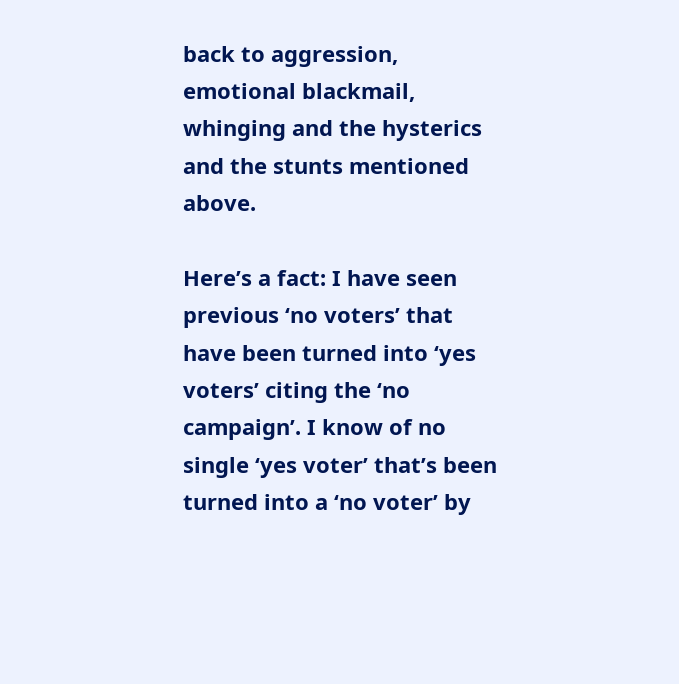back to aggression, emotional blackmail, whinging and the hysterics and the stunts mentioned above.

Here’s a fact: I have seen previous ‘no voters’ that have been turned into ‘yes voters’ citing the ‘no campaign’. I know of no single ‘yes voter’ that’s been turned into a ‘no voter’ by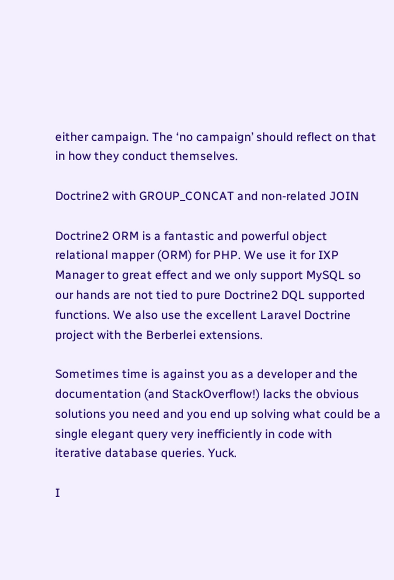either campaign. The ‘no campaign’ should reflect on that in how they conduct themselves.

Doctrine2 with GROUP_CONCAT and non-related JOIN

Doctrine2 ORM is a fantastic and powerful object relational mapper (ORM) for PHP. We use it for IXP Manager to great effect and we only support MySQL so our hands are not tied to pure Doctrine2 DQL supported functions. We also use the excellent Laravel Doctrine project with the Berberlei extensions.

Sometimes time is against you as a developer and the documentation (and StackOverflow!) lacks the obvious solutions you need and you end up solving what could be a single elegant query very inefficiently in code with iterative database queries. Yuck.

I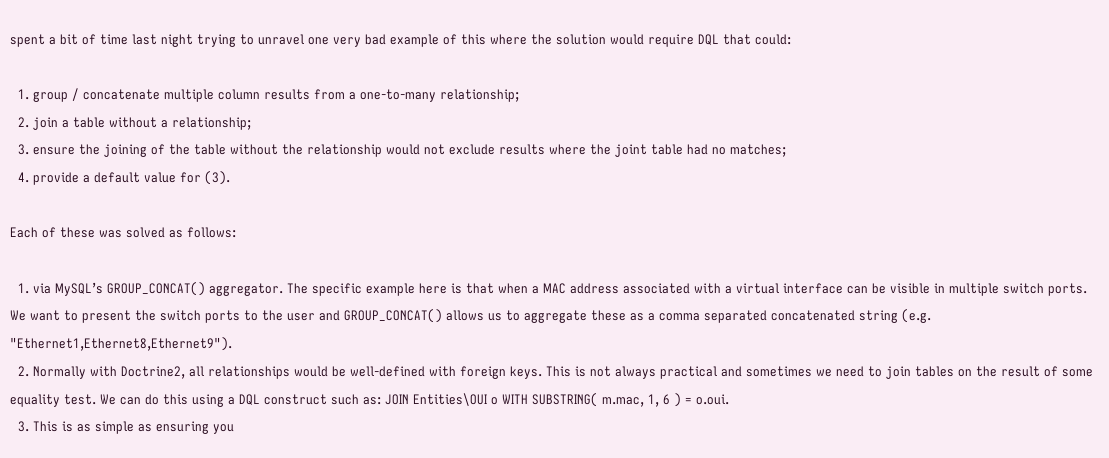spent a bit of time last night trying to unravel one very bad example of this where the solution would require DQL that could:

  1. group / concatenate multiple column results from a one-to-many relationship;
  2. join a table without a relationship;
  3. ensure the joining of the table without the relationship would not exclude results where the joint table had no matches;
  4. provide a default value for (3).

Each of these was solved as follows:

  1. via MySQL’s GROUP_CONCAT() aggregator. The specific example here is that when a MAC address associated with a virtual interface can be visible in multiple switch ports. We want to present the switch ports to the user and GROUP_CONCAT() allows us to aggregate these as a comma separated concatenated string (e.g. "Ethernet1,Ethernet8,Ethernet9").
  2. Normally with Doctrine2, all relationships would be well-defined with foreign keys. This is not always practical and sometimes we need to join tables on the result of some equality test. We can do this using a DQL construct such as: JOIN Entities\OUI o WITH SUBSTRING( m.mac, 1, 6 ) = o.oui.
  3. This is as simple as ensuring you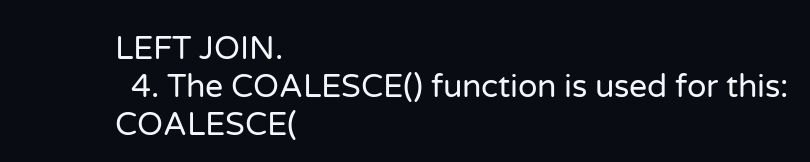LEFT JOIN.
  4. The COALESCE() function is used for this: COALESCE(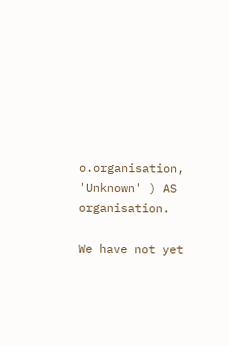o.organisation, 'Unknown' ) AS organisation.

We have not yet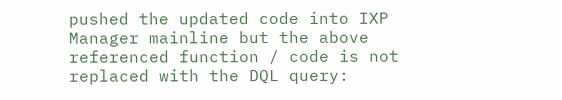pushed the updated code into IXP Manager mainline but the above referenced function / code is not replaced with the DQL query: